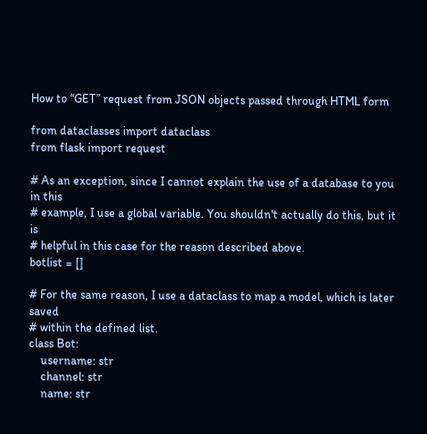How to “GET” request from JSON objects passed through HTML form

from dataclasses import dataclass
from flask import request

# As an exception, since I cannot explain the use of a database to you in this
# example, I use a global variable. You shouldn't actually do this, but it is
# helpful in this case for the reason described above.
botlist = []

# For the same reason, I use a dataclass to map a model, which is later saved
# within the defined list.
class Bot:
    username: str
    channel: str
    name: str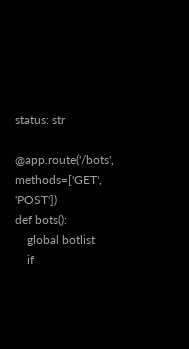status: str

@app.route('/bots', methods=['GET', 'POST'])
def bots():
    global botlist
    if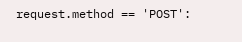request.method == 'POST':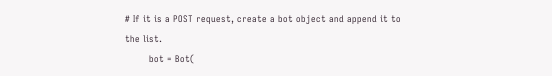# If it is a POST request, create a bot object and append it to the list.
        bot = Bot(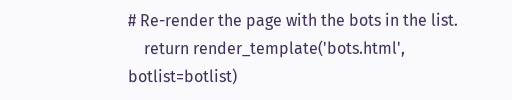# Re-render the page with the bots in the list.
    return render_template('bots.html', botlist=botlist)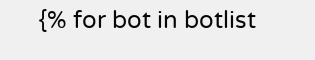{% for bot in botlist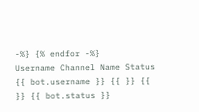-%} {% endfor -%}
Username Channel Name Status
{{ bot.username }} {{ }} {{ }} {{ bot.status }}